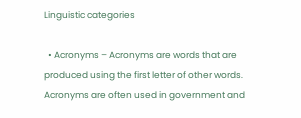Linguistic categories

  • Acronyms – Acronyms are words that are produced using the first letter of other words. Acronyms are often used in government and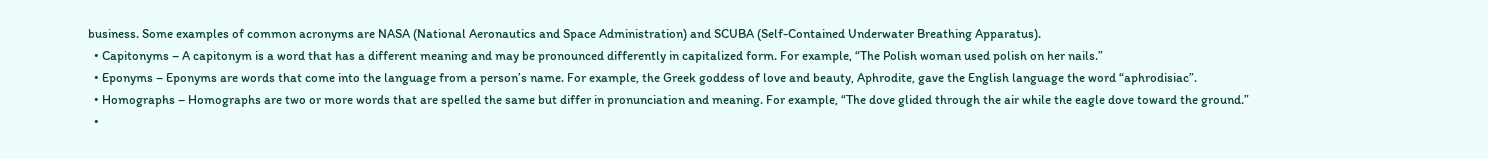business. Some examples of common acronyms are NASA (National Aeronautics and Space Administration) and SCUBA (Self-Contained Underwater Breathing Apparatus).
  • Capitonyms – A capitonym is a word that has a different meaning and may be pronounced differently in capitalized form. For example, “The Polish woman used polish on her nails.”
  • Eponyms – Eponyms are words that come into the language from a person’s name. For example, the Greek goddess of love and beauty, Aphrodite, gave the English language the word “aphrodisiac”.
  • Homographs – Homographs are two or more words that are spelled the same but differ in pronunciation and meaning. For example, “The dove glided through the air while the eagle dove toward the ground.”
  •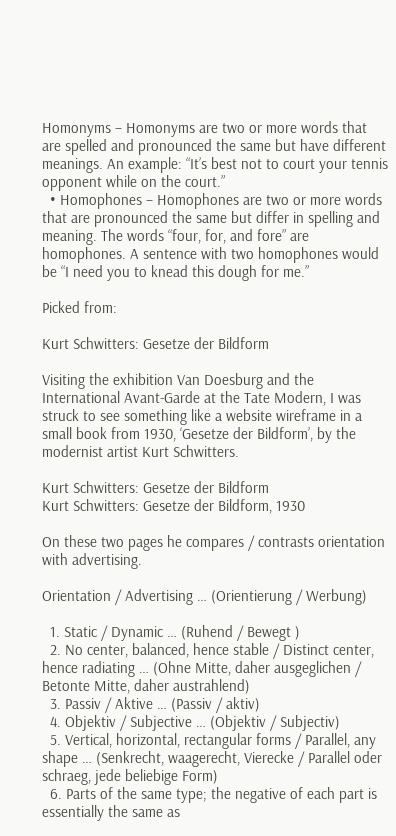Homonyms – Homonyms are two or more words that are spelled and pronounced the same but have different meanings. An example: “It’s best not to court your tennis opponent while on the court.”
  • Homophones – Homophones are two or more words that are pronounced the same but differ in spelling and meaning. The words “four, for, and fore” are homophones. A sentence with two homophones would be “I need you to knead this dough for me.”

Picked from:

Kurt Schwitters: Gesetze der Bildform

Visiting the exhibition Van Doesburg and the International Avant-Garde at the Tate Modern, I was struck to see something like a website wireframe in a small book from 1930, ‘Gesetze der Bildform’, by the modernist artist Kurt Schwitters.

Kurt Schwitters: Gesetze der Bildform
Kurt Schwitters: Gesetze der Bildform, 1930

On these two pages he compares / contrasts orientation with advertising.

Orientation / Advertising … (Orientierung / Werbung)

  1. Static / Dynamic … (Ruhend / Bewegt )
  2. No center, balanced, hence stable / Distinct center, hence radiating … (Ohne Mitte, daher ausgeglichen / Betonte Mitte, daher austrahlend)
  3. Passiv / Aktive … (Passiv / aktiv)
  4. Objektiv / Subjective … (Objektiv / Subjectiv)
  5. Vertical, horizontal, rectangular forms / Parallel, any shape … (Senkrecht, waagerecht, Vierecke / Parallel oder schraeg, jede beliebige Form)
  6. Parts of the same type; the negative of each part is essentially the same as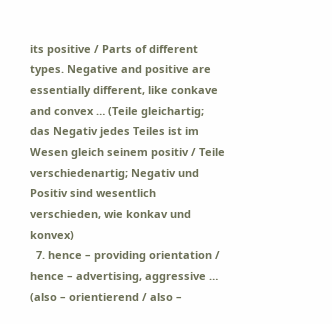its positive / Parts of different types. Negative and positive are essentially different, like conkave and convex … (Teile gleichartig; das Negativ jedes Teiles ist im Wesen gleich seinem positiv / Teile verschiedenartig; Negativ und Positiv sind wesentlich verschieden, wie konkav und konvex)
  7. hence – providing orientation / hence – advertising, aggressive … (also – orientierend / also –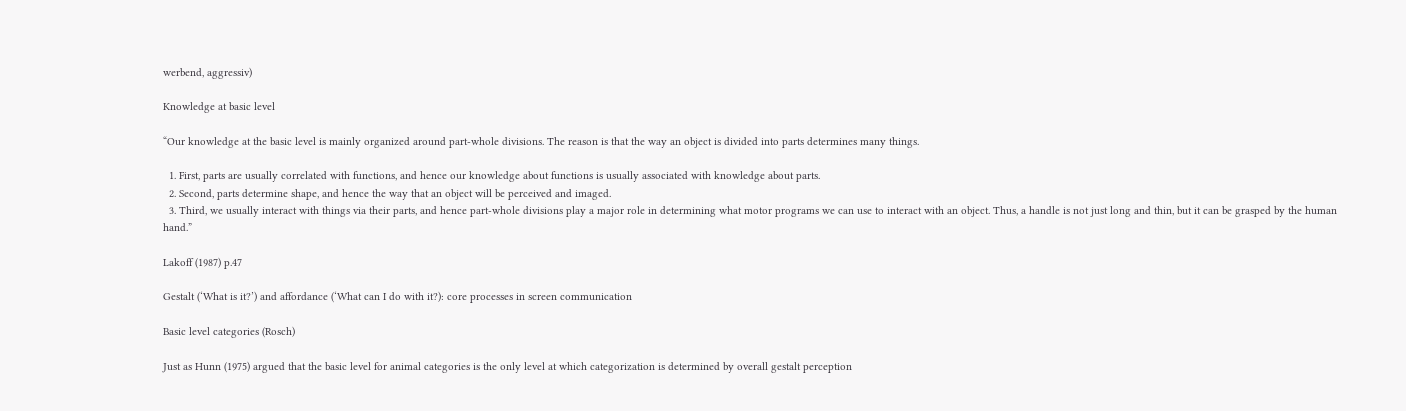werbend, aggressiv)

Knowledge at basic level

“Our knowledge at the basic level is mainly organized around part-whole divisions. The reason is that the way an object is divided into parts determines many things.

  1. First, parts are usually correlated with functions, and hence our knowledge about functions is usually associated with knowledge about parts.
  2. Second, parts determine shape, and hence the way that an object will be perceived and imaged.
  3. Third, we usually interact with things via their parts, and hence part-whole divisions play a major role in determining what motor programs we can use to interact with an object. Thus, a handle is not just long and thin, but it can be grasped by the human hand.”

Lakoff (1987) p.47

Gestalt (‘What is it?’) and affordance (‘What can I do with it?): core processes in screen communication

Basic level categories (Rosch)

Just as Hunn (1975) argued that the basic level for animal categories is the only level at which categorization is determined by overall gestalt perception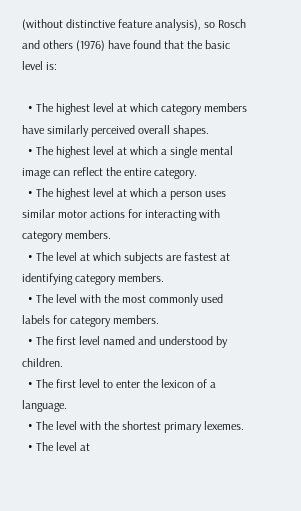(without distinctive feature analysis), so Rosch and others (1976) have found that the basic level is:

  • The highest level at which category members have similarly perceived overall shapes.
  • The highest level at which a single mental image can reflect the entire category.
  • The highest level at which a person uses similar motor actions for interacting with category members.
  • The level at which subjects are fastest at identifying category members.
  • The level with the most commonly used labels for category members.
  • The first level named and understood by children.
  • The first level to enter the lexicon of a language.
  • The level with the shortest primary lexemes.
  • The level at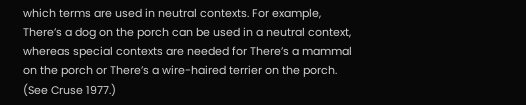which terms are used in neutral contexts. For example, There’s a dog on the porch can be used in a neutral context, whereas special contexts are needed for There’s a mammal on the porch or There’s a wire-haired terrier on the porch. (See Cruse 1977.)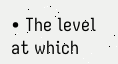• The level at which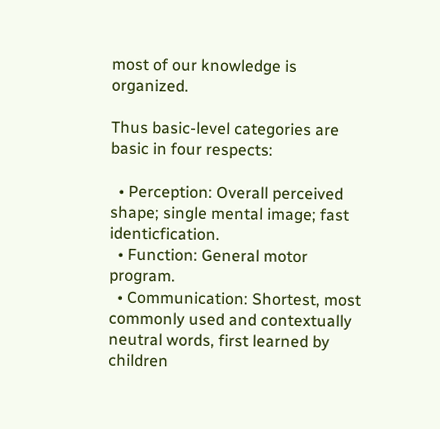most of our knowledge is organized.

Thus basic-level categories are basic in four respects:

  • Perception: Overall perceived shape; single mental image; fast identicfication.
  • Function: General motor program.
  • Communication: Shortest, most commonly used and contextually neutral words, first learned by children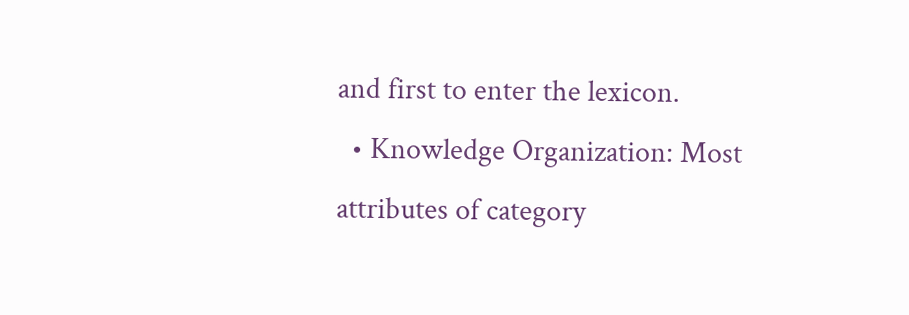and first to enter the lexicon.
  • Knowledge Organization: Most attributes of category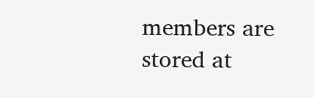members are stored at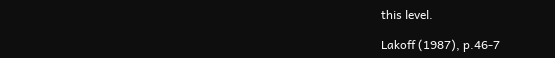this level.

Lakoff (1987), p.46-7